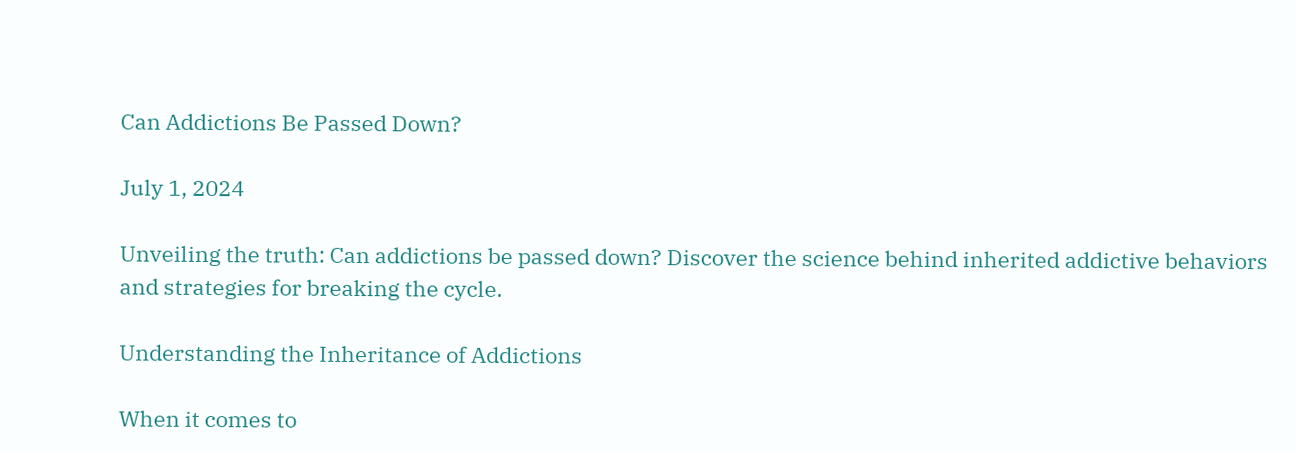Can Addictions Be Passed Down?

July 1, 2024

Unveiling the truth: Can addictions be passed down? Discover the science behind inherited addictive behaviors and strategies for breaking the cycle.

Understanding the Inheritance of Addictions

When it comes to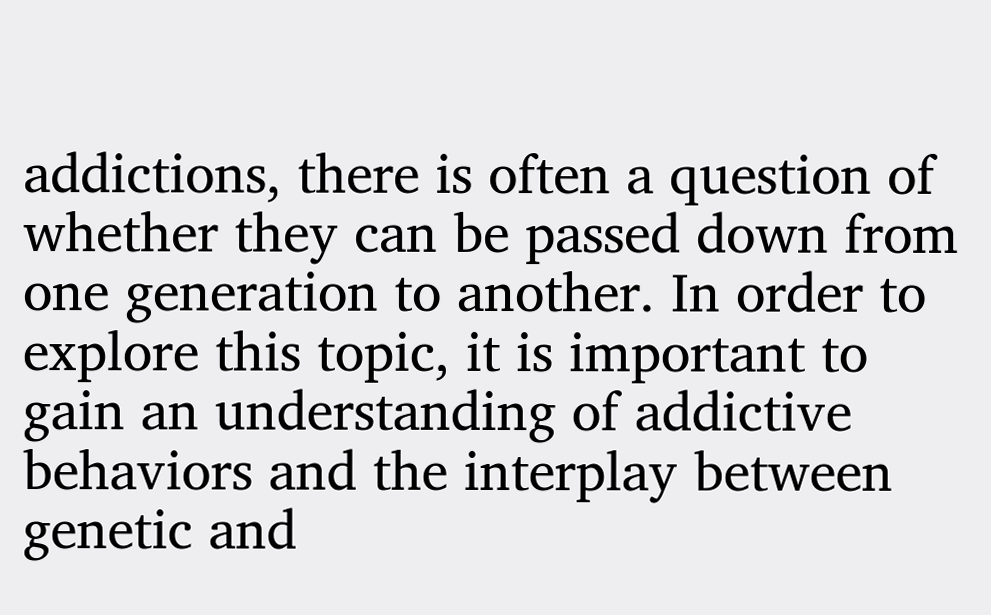addictions, there is often a question of whether they can be passed down from one generation to another. In order to explore this topic, it is important to gain an understanding of addictive behaviors and the interplay between genetic and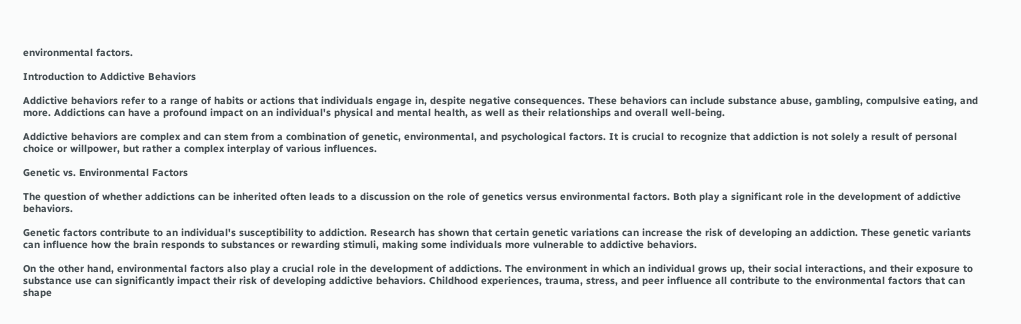environmental factors.

Introduction to Addictive Behaviors

Addictive behaviors refer to a range of habits or actions that individuals engage in, despite negative consequences. These behaviors can include substance abuse, gambling, compulsive eating, and more. Addictions can have a profound impact on an individual's physical and mental health, as well as their relationships and overall well-being.

Addictive behaviors are complex and can stem from a combination of genetic, environmental, and psychological factors. It is crucial to recognize that addiction is not solely a result of personal choice or willpower, but rather a complex interplay of various influences.

Genetic vs. Environmental Factors

The question of whether addictions can be inherited often leads to a discussion on the role of genetics versus environmental factors. Both play a significant role in the development of addictive behaviors.

Genetic factors contribute to an individual's susceptibility to addiction. Research has shown that certain genetic variations can increase the risk of developing an addiction. These genetic variants can influence how the brain responds to substances or rewarding stimuli, making some individuals more vulnerable to addictive behaviors.

On the other hand, environmental factors also play a crucial role in the development of addictions. The environment in which an individual grows up, their social interactions, and their exposure to substance use can significantly impact their risk of developing addictive behaviors. Childhood experiences, trauma, stress, and peer influence all contribute to the environmental factors that can shape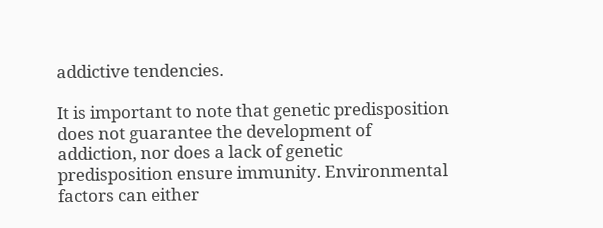addictive tendencies.

It is important to note that genetic predisposition does not guarantee the development of addiction, nor does a lack of genetic predisposition ensure immunity. Environmental factors can either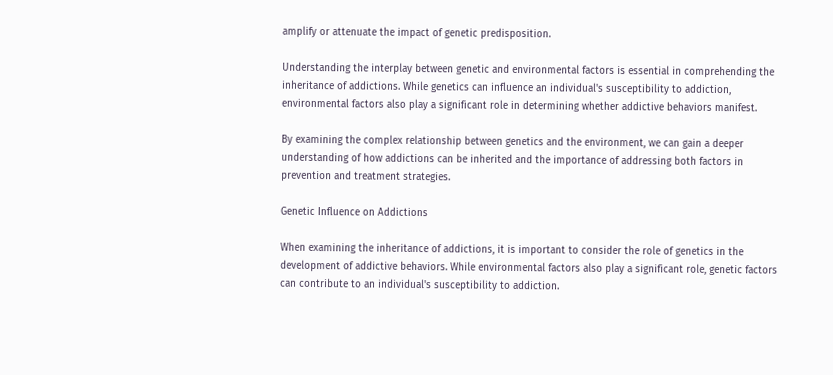amplify or attenuate the impact of genetic predisposition.

Understanding the interplay between genetic and environmental factors is essential in comprehending the inheritance of addictions. While genetics can influence an individual's susceptibility to addiction, environmental factors also play a significant role in determining whether addictive behaviors manifest.

By examining the complex relationship between genetics and the environment, we can gain a deeper understanding of how addictions can be inherited and the importance of addressing both factors in prevention and treatment strategies.

Genetic Influence on Addictions

When examining the inheritance of addictions, it is important to consider the role of genetics in the development of addictive behaviors. While environmental factors also play a significant role, genetic factors can contribute to an individual's susceptibility to addiction.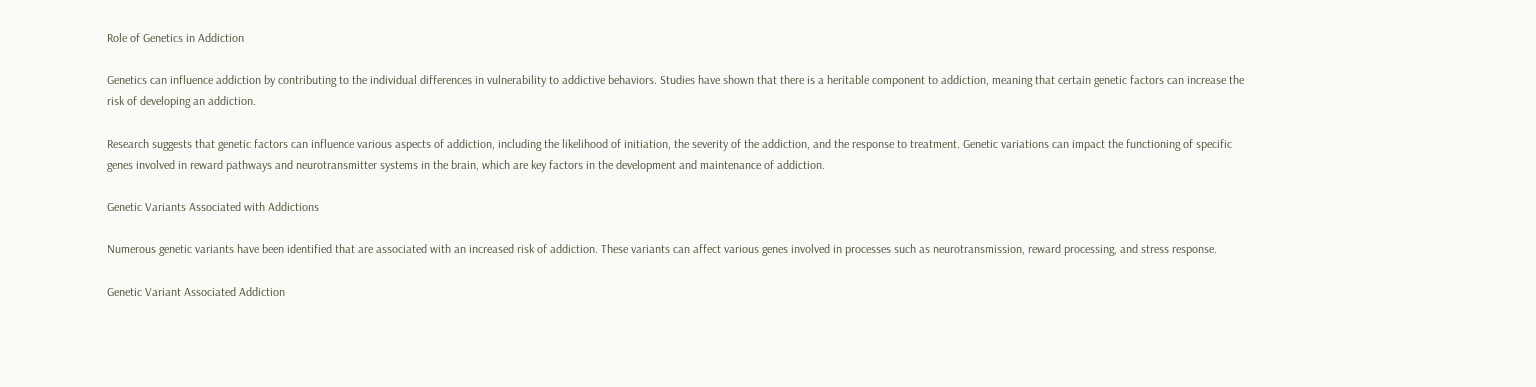Role of Genetics in Addiction

Genetics can influence addiction by contributing to the individual differences in vulnerability to addictive behaviors. Studies have shown that there is a heritable component to addiction, meaning that certain genetic factors can increase the risk of developing an addiction.

Research suggests that genetic factors can influence various aspects of addiction, including the likelihood of initiation, the severity of the addiction, and the response to treatment. Genetic variations can impact the functioning of specific genes involved in reward pathways and neurotransmitter systems in the brain, which are key factors in the development and maintenance of addiction.

Genetic Variants Associated with Addictions

Numerous genetic variants have been identified that are associated with an increased risk of addiction. These variants can affect various genes involved in processes such as neurotransmission, reward processing, and stress response.

Genetic Variant Associated Addiction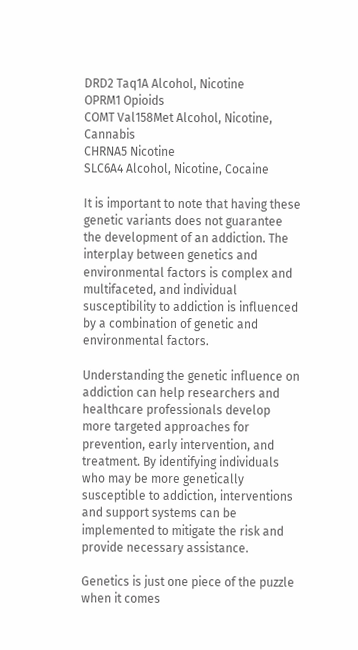DRD2 Taq1A Alcohol, Nicotine
OPRM1 Opioids
COMT Val158Met Alcohol, Nicotine, Cannabis
CHRNA5 Nicotine
SLC6A4 Alcohol, Nicotine, Cocaine

It is important to note that having these genetic variants does not guarantee the development of an addiction. The interplay between genetics and environmental factors is complex and multifaceted, and individual susceptibility to addiction is influenced by a combination of genetic and environmental factors.

Understanding the genetic influence on addiction can help researchers and healthcare professionals develop more targeted approaches for prevention, early intervention, and treatment. By identifying individuals who may be more genetically susceptible to addiction, interventions and support systems can be implemented to mitigate the risk and provide necessary assistance.

Genetics is just one piece of the puzzle when it comes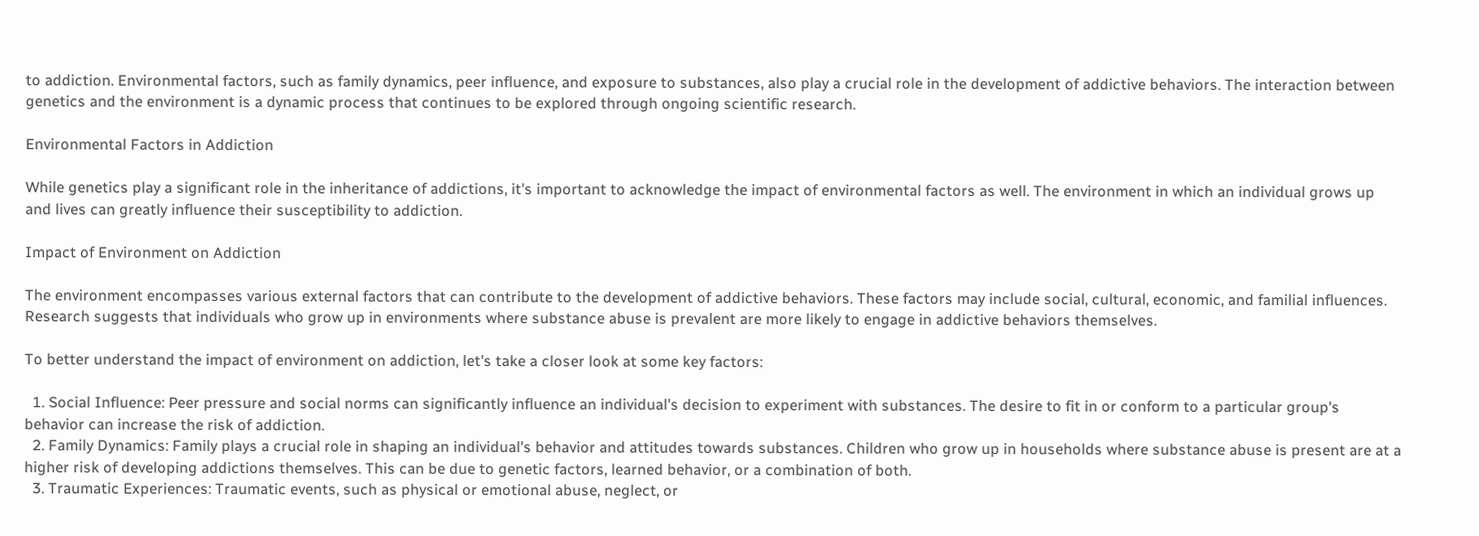to addiction. Environmental factors, such as family dynamics, peer influence, and exposure to substances, also play a crucial role in the development of addictive behaviors. The interaction between genetics and the environment is a dynamic process that continues to be explored through ongoing scientific research.

Environmental Factors in Addiction

While genetics play a significant role in the inheritance of addictions, it's important to acknowledge the impact of environmental factors as well. The environment in which an individual grows up and lives can greatly influence their susceptibility to addiction.

Impact of Environment on Addiction

The environment encompasses various external factors that can contribute to the development of addictive behaviors. These factors may include social, cultural, economic, and familial influences. Research suggests that individuals who grow up in environments where substance abuse is prevalent are more likely to engage in addictive behaviors themselves.

To better understand the impact of environment on addiction, let's take a closer look at some key factors:

  1. Social Influence: Peer pressure and social norms can significantly influence an individual's decision to experiment with substances. The desire to fit in or conform to a particular group's behavior can increase the risk of addiction.
  2. Family Dynamics: Family plays a crucial role in shaping an individual's behavior and attitudes towards substances. Children who grow up in households where substance abuse is present are at a higher risk of developing addictions themselves. This can be due to genetic factors, learned behavior, or a combination of both.
  3. Traumatic Experiences: Traumatic events, such as physical or emotional abuse, neglect, or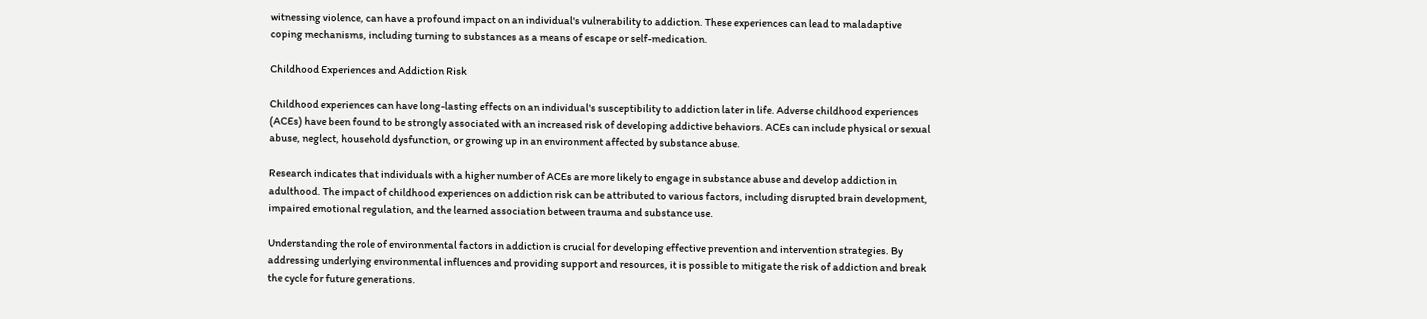witnessing violence, can have a profound impact on an individual's vulnerability to addiction. These experiences can lead to maladaptive coping mechanisms, including turning to substances as a means of escape or self-medication.

Childhood Experiences and Addiction Risk

Childhood experiences can have long-lasting effects on an individual's susceptibility to addiction later in life. Adverse childhood experiences (ACEs) have been found to be strongly associated with an increased risk of developing addictive behaviors. ACEs can include physical or sexual abuse, neglect, household dysfunction, or growing up in an environment affected by substance abuse.

Research indicates that individuals with a higher number of ACEs are more likely to engage in substance abuse and develop addiction in adulthood. The impact of childhood experiences on addiction risk can be attributed to various factors, including disrupted brain development, impaired emotional regulation, and the learned association between trauma and substance use.

Understanding the role of environmental factors in addiction is crucial for developing effective prevention and intervention strategies. By addressing underlying environmental influences and providing support and resources, it is possible to mitigate the risk of addiction and break the cycle for future generations.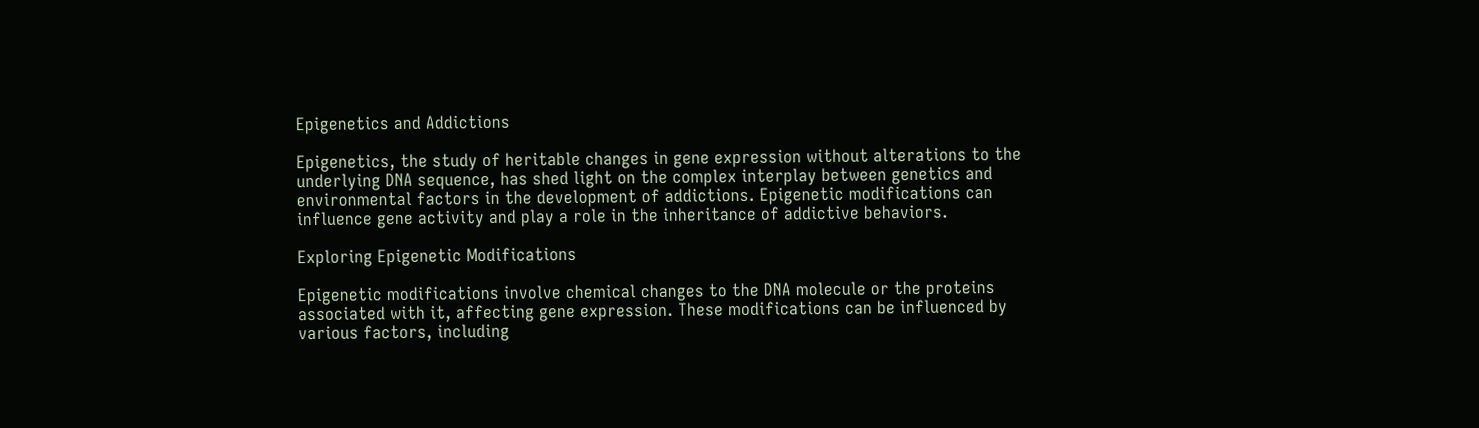Epigenetics and Addictions

Epigenetics, the study of heritable changes in gene expression without alterations to the underlying DNA sequence, has shed light on the complex interplay between genetics and environmental factors in the development of addictions. Epigenetic modifications can influence gene activity and play a role in the inheritance of addictive behaviors.

Exploring Epigenetic Modifications

Epigenetic modifications involve chemical changes to the DNA molecule or the proteins associated with it, affecting gene expression. These modifications can be influenced by various factors, including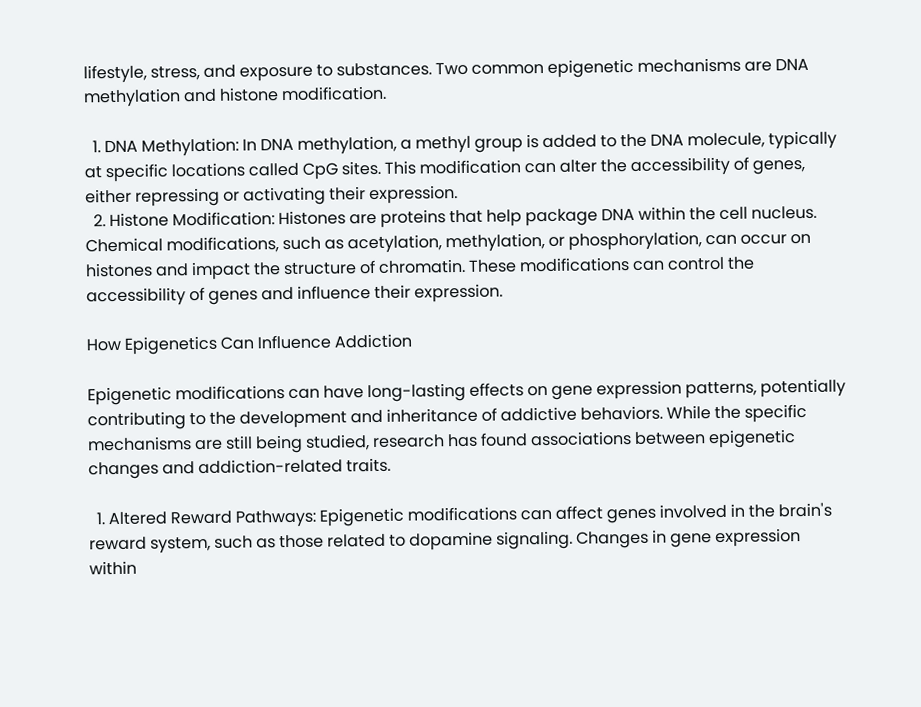lifestyle, stress, and exposure to substances. Two common epigenetic mechanisms are DNA methylation and histone modification.

  1. DNA Methylation: In DNA methylation, a methyl group is added to the DNA molecule, typically at specific locations called CpG sites. This modification can alter the accessibility of genes, either repressing or activating their expression.
  2. Histone Modification: Histones are proteins that help package DNA within the cell nucleus. Chemical modifications, such as acetylation, methylation, or phosphorylation, can occur on histones and impact the structure of chromatin. These modifications can control the accessibility of genes and influence their expression.

How Epigenetics Can Influence Addiction

Epigenetic modifications can have long-lasting effects on gene expression patterns, potentially contributing to the development and inheritance of addictive behaviors. While the specific mechanisms are still being studied, research has found associations between epigenetic changes and addiction-related traits.

  1. Altered Reward Pathways: Epigenetic modifications can affect genes involved in the brain's reward system, such as those related to dopamine signaling. Changes in gene expression within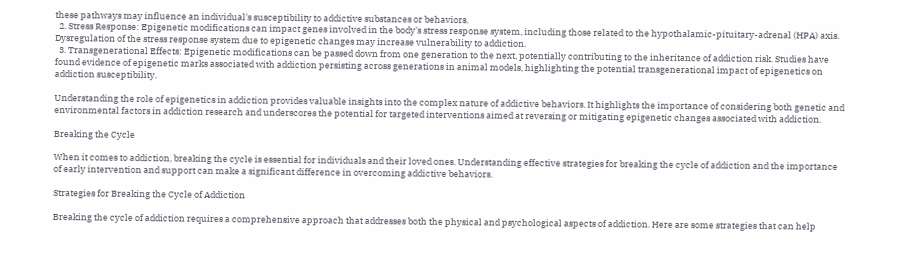these pathways may influence an individual's susceptibility to addictive substances or behaviors.
  2. Stress Response: Epigenetic modifications can impact genes involved in the body's stress response system, including those related to the hypothalamic-pituitary-adrenal (HPA) axis. Dysregulation of the stress response system due to epigenetic changes may increase vulnerability to addiction.
  3. Transgenerational Effects: Epigenetic modifications can be passed down from one generation to the next, potentially contributing to the inheritance of addiction risk. Studies have found evidence of epigenetic marks associated with addiction persisting across generations in animal models, highlighting the potential transgenerational impact of epigenetics on addiction susceptibility.

Understanding the role of epigenetics in addiction provides valuable insights into the complex nature of addictive behaviors. It highlights the importance of considering both genetic and environmental factors in addiction research and underscores the potential for targeted interventions aimed at reversing or mitigating epigenetic changes associated with addiction.

Breaking the Cycle

When it comes to addiction, breaking the cycle is essential for individuals and their loved ones. Understanding effective strategies for breaking the cycle of addiction and the importance of early intervention and support can make a significant difference in overcoming addictive behaviors.

Strategies for Breaking the Cycle of Addiction

Breaking the cycle of addiction requires a comprehensive approach that addresses both the physical and psychological aspects of addiction. Here are some strategies that can help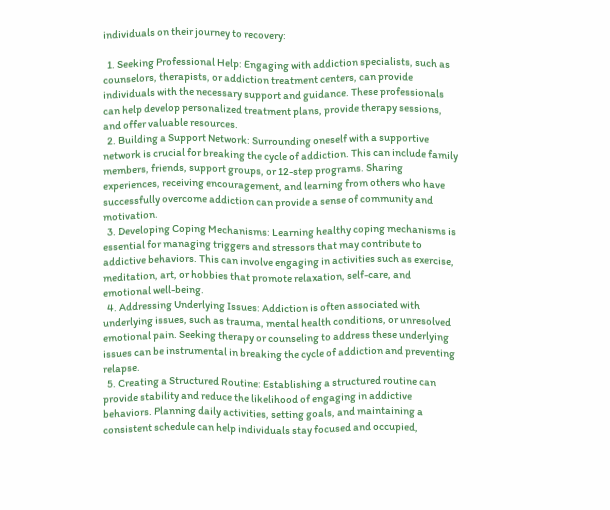individuals on their journey to recovery:

  1. Seeking Professional Help: Engaging with addiction specialists, such as counselors, therapists, or addiction treatment centers, can provide individuals with the necessary support and guidance. These professionals can help develop personalized treatment plans, provide therapy sessions, and offer valuable resources.
  2. Building a Support Network: Surrounding oneself with a supportive network is crucial for breaking the cycle of addiction. This can include family members, friends, support groups, or 12-step programs. Sharing experiences, receiving encouragement, and learning from others who have successfully overcome addiction can provide a sense of community and motivation.
  3. Developing Coping Mechanisms: Learning healthy coping mechanisms is essential for managing triggers and stressors that may contribute to addictive behaviors. This can involve engaging in activities such as exercise, meditation, art, or hobbies that promote relaxation, self-care, and emotional well-being.
  4. Addressing Underlying Issues: Addiction is often associated with underlying issues, such as trauma, mental health conditions, or unresolved emotional pain. Seeking therapy or counseling to address these underlying issues can be instrumental in breaking the cycle of addiction and preventing relapse.
  5. Creating a Structured Routine: Establishing a structured routine can provide stability and reduce the likelihood of engaging in addictive behaviors. Planning daily activities, setting goals, and maintaining a consistent schedule can help individuals stay focused and occupied,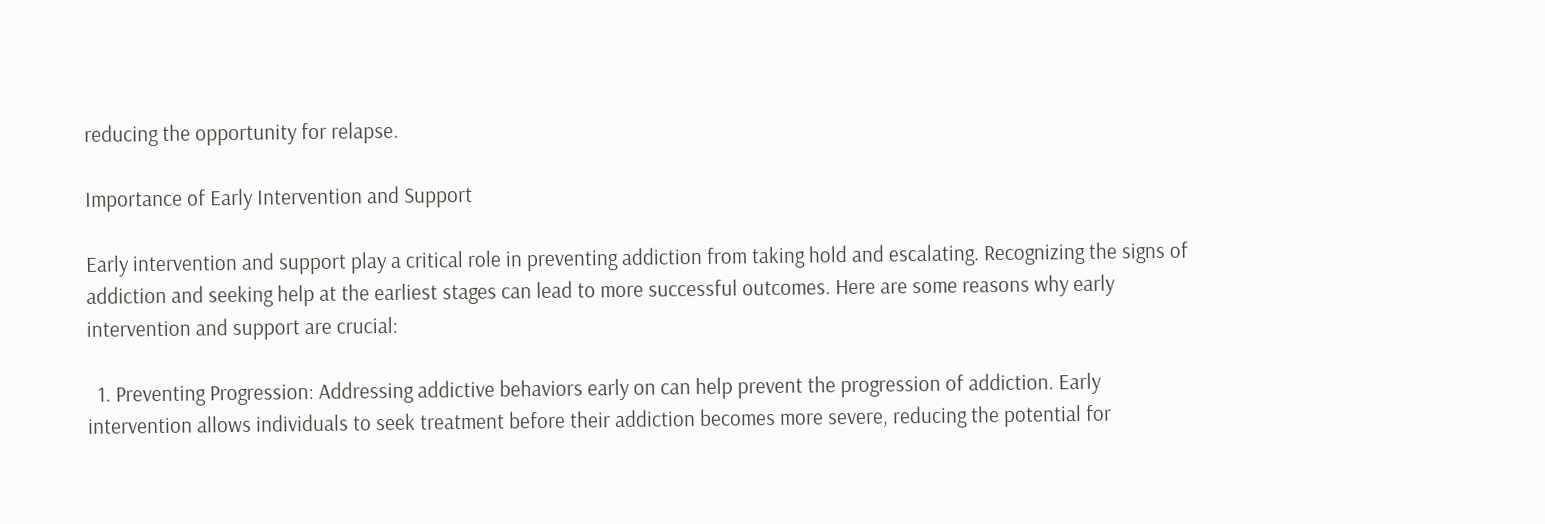reducing the opportunity for relapse.

Importance of Early Intervention and Support

Early intervention and support play a critical role in preventing addiction from taking hold and escalating. Recognizing the signs of addiction and seeking help at the earliest stages can lead to more successful outcomes. Here are some reasons why early intervention and support are crucial:

  1. Preventing Progression: Addressing addictive behaviors early on can help prevent the progression of addiction. Early intervention allows individuals to seek treatment before their addiction becomes more severe, reducing the potential for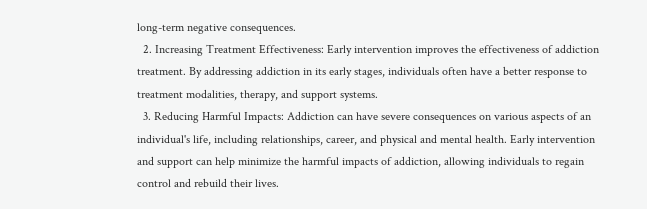long-term negative consequences.
  2. Increasing Treatment Effectiveness: Early intervention improves the effectiveness of addiction treatment. By addressing addiction in its early stages, individuals often have a better response to treatment modalities, therapy, and support systems.
  3. Reducing Harmful Impacts: Addiction can have severe consequences on various aspects of an individual's life, including relationships, career, and physical and mental health. Early intervention and support can help minimize the harmful impacts of addiction, allowing individuals to regain control and rebuild their lives.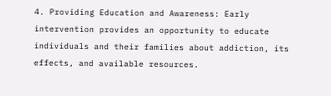4. Providing Education and Awareness: Early intervention provides an opportunity to educate individuals and their families about addiction, its effects, and available resources.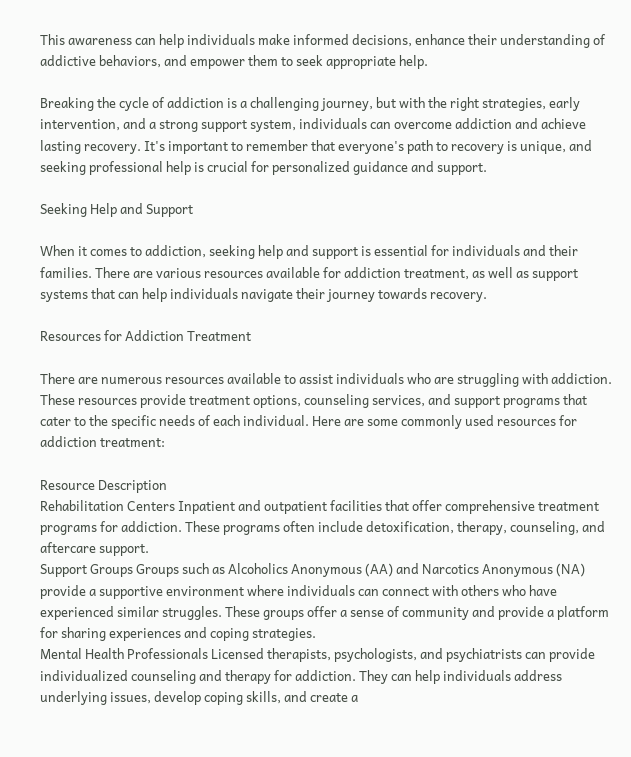This awareness can help individuals make informed decisions, enhance their understanding of addictive behaviors, and empower them to seek appropriate help.

Breaking the cycle of addiction is a challenging journey, but with the right strategies, early intervention, and a strong support system, individuals can overcome addiction and achieve lasting recovery. It's important to remember that everyone's path to recovery is unique, and seeking professional help is crucial for personalized guidance and support.

Seeking Help and Support

When it comes to addiction, seeking help and support is essential for individuals and their families. There are various resources available for addiction treatment, as well as support systems that can help individuals navigate their journey towards recovery.

Resources for Addiction Treatment

There are numerous resources available to assist individuals who are struggling with addiction. These resources provide treatment options, counseling services, and support programs that cater to the specific needs of each individual. Here are some commonly used resources for addiction treatment:

Resource Description
Rehabilitation Centers Inpatient and outpatient facilities that offer comprehensive treatment programs for addiction. These programs often include detoxification, therapy, counseling, and aftercare support.
Support Groups Groups such as Alcoholics Anonymous (AA) and Narcotics Anonymous (NA) provide a supportive environment where individuals can connect with others who have experienced similar struggles. These groups offer a sense of community and provide a platform for sharing experiences and coping strategies.
Mental Health Professionals Licensed therapists, psychologists, and psychiatrists can provide individualized counseling and therapy for addiction. They can help individuals address underlying issues, develop coping skills, and create a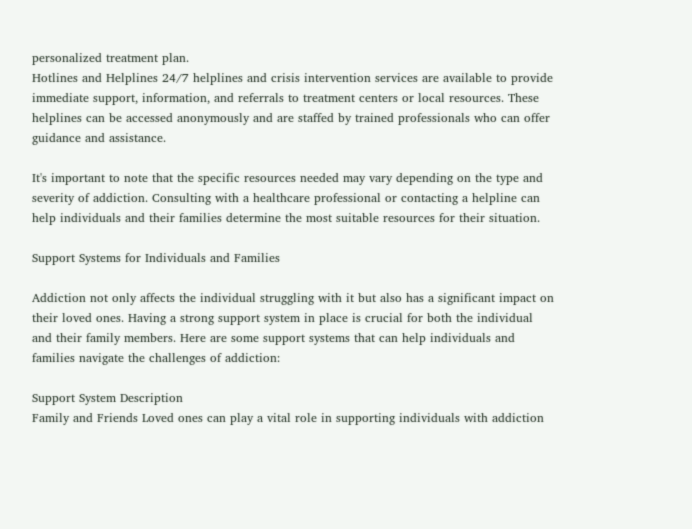personalized treatment plan.
Hotlines and Helplines 24/7 helplines and crisis intervention services are available to provide immediate support, information, and referrals to treatment centers or local resources. These helplines can be accessed anonymously and are staffed by trained professionals who can offer guidance and assistance.

It's important to note that the specific resources needed may vary depending on the type and severity of addiction. Consulting with a healthcare professional or contacting a helpline can help individuals and their families determine the most suitable resources for their situation.

Support Systems for Individuals and Families

Addiction not only affects the individual struggling with it but also has a significant impact on their loved ones. Having a strong support system in place is crucial for both the individual and their family members. Here are some support systems that can help individuals and families navigate the challenges of addiction:

Support System Description
Family and Friends Loved ones can play a vital role in supporting individuals with addiction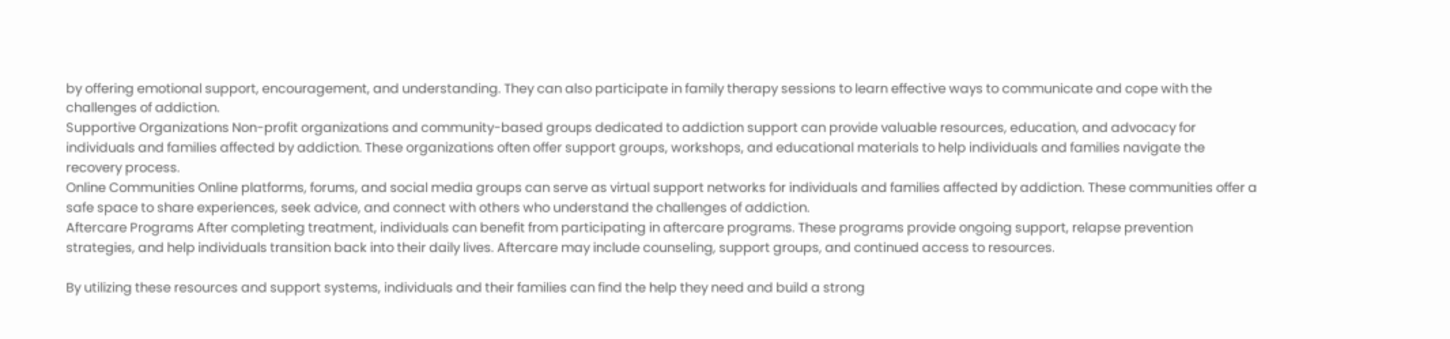by offering emotional support, encouragement, and understanding. They can also participate in family therapy sessions to learn effective ways to communicate and cope with the challenges of addiction.
Supportive Organizations Non-profit organizations and community-based groups dedicated to addiction support can provide valuable resources, education, and advocacy for individuals and families affected by addiction. These organizations often offer support groups, workshops, and educational materials to help individuals and families navigate the recovery process.
Online Communities Online platforms, forums, and social media groups can serve as virtual support networks for individuals and families affected by addiction. These communities offer a safe space to share experiences, seek advice, and connect with others who understand the challenges of addiction.
Aftercare Programs After completing treatment, individuals can benefit from participating in aftercare programs. These programs provide ongoing support, relapse prevention strategies, and help individuals transition back into their daily lives. Aftercare may include counseling, support groups, and continued access to resources.

By utilizing these resources and support systems, individuals and their families can find the help they need and build a strong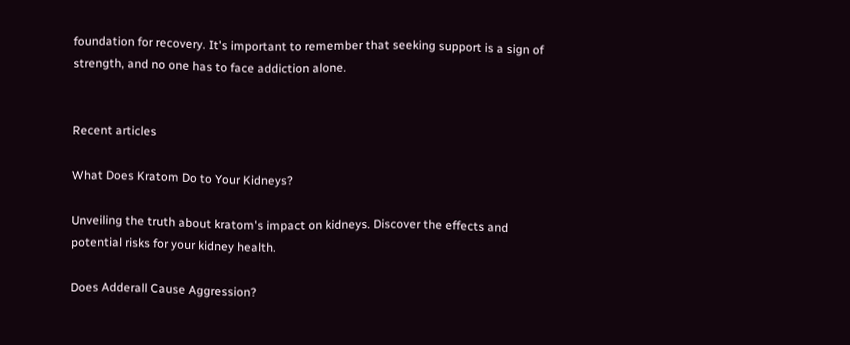foundation for recovery. It's important to remember that seeking support is a sign of strength, and no one has to face addiction alone.


Recent articles

What Does Kratom Do to Your Kidneys?

Unveiling the truth about kratom's impact on kidneys. Discover the effects and potential risks for your kidney health.

Does Adderall Cause Aggression?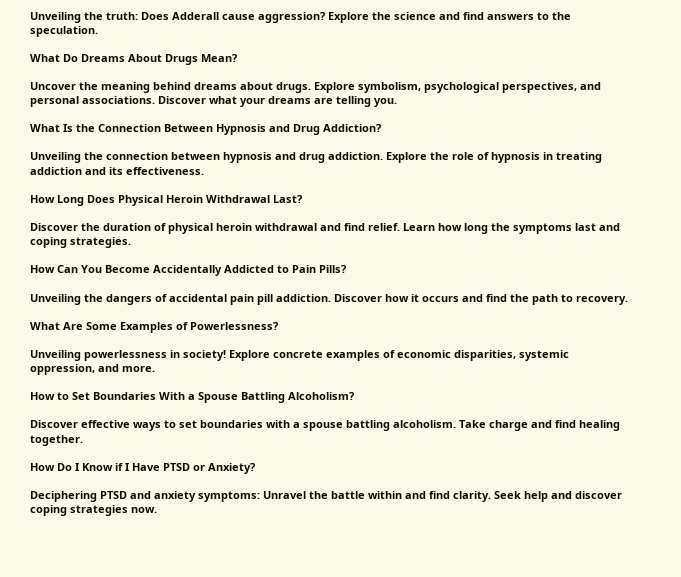Unveiling the truth: Does Adderall cause aggression? Explore the science and find answers to the speculation.

What Do Dreams About Drugs Mean?

Uncover the meaning behind dreams about drugs. Explore symbolism, psychological perspectives, and personal associations. Discover what your dreams are telling you.

What Is the Connection Between Hypnosis and Drug Addiction?

Unveiling the connection between hypnosis and drug addiction. Explore the role of hypnosis in treating addiction and its effectiveness.

How Long Does Physical Heroin Withdrawal Last?

Discover the duration of physical heroin withdrawal and find relief. Learn how long the symptoms last and coping strategies.

How Can You Become Accidentally Addicted to Pain Pills?

Unveiling the dangers of accidental pain pill addiction. Discover how it occurs and find the path to recovery.

What Are Some Examples of Powerlessness?

Unveiling powerlessness in society! Explore concrete examples of economic disparities, systemic oppression, and more.

How to Set Boundaries With a Spouse Battling Alcoholism?

Discover effective ways to set boundaries with a spouse battling alcoholism. Take charge and find healing together.

How Do I Know if I Have PTSD or Anxiety?

Deciphering PTSD and anxiety symptoms: Unravel the battle within and find clarity. Seek help and discover coping strategies now.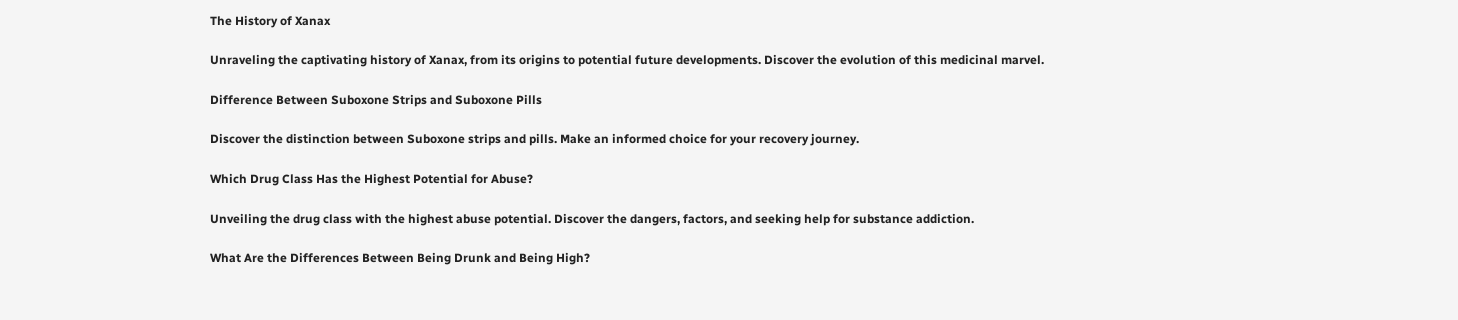The History of Xanax

Unraveling the captivating history of Xanax, from its origins to potential future developments. Discover the evolution of this medicinal marvel.

Difference Between Suboxone Strips and Suboxone Pills

Discover the distinction between Suboxone strips and pills. Make an informed choice for your recovery journey.

Which Drug Class Has the Highest Potential for Abuse?

Unveiling the drug class with the highest abuse potential. Discover the dangers, factors, and seeking help for substance addiction.

What Are the Differences Between Being Drunk and Being High?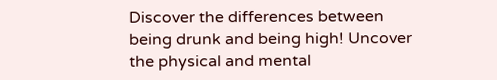Discover the differences between being drunk and being high! Uncover the physical and mental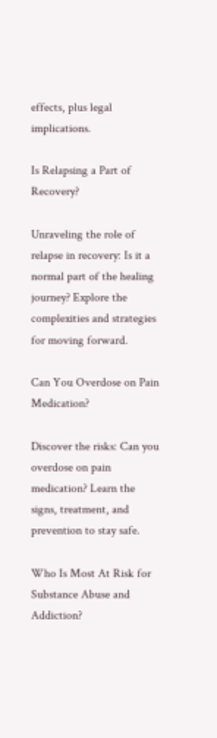effects, plus legal implications.

Is Relapsing a Part of Recovery?

Unraveling the role of relapse in recovery: Is it a normal part of the healing journey? Explore the complexities and strategies for moving forward.

Can You Overdose on Pain Medication?

Discover the risks: Can you overdose on pain medication? Learn the signs, treatment, and prevention to stay safe.

Who Is Most At Risk for Substance Abuse and Addiction?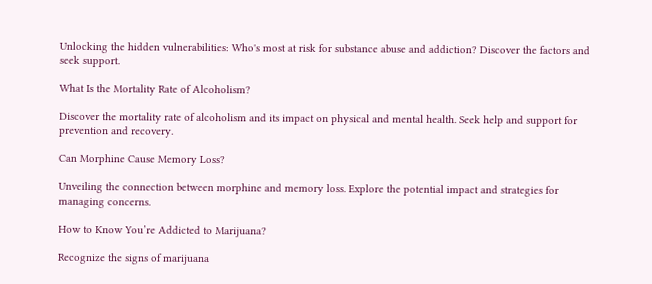Unlocking the hidden vulnerabilities: Who's most at risk for substance abuse and addiction? Discover the factors and seek support.

What Is the Mortality Rate of Alcoholism?

Discover the mortality rate of alcoholism and its impact on physical and mental health. Seek help and support for prevention and recovery.

Can Morphine Cause Memory Loss?

Unveiling the connection between morphine and memory loss. Explore the potential impact and strategies for managing concerns.

How to Know You’re Addicted to Marijuana?

Recognize the signs of marijuana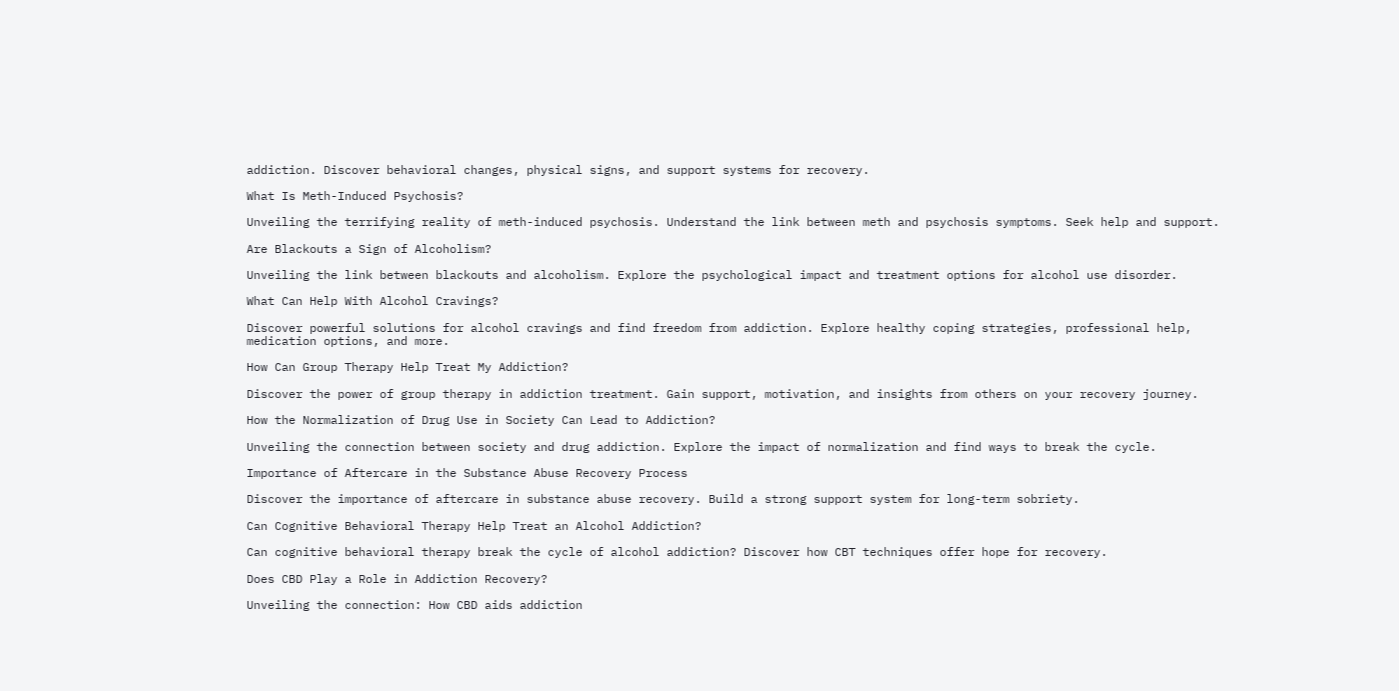addiction. Discover behavioral changes, physical signs, and support systems for recovery.

What Is Meth-Induced Psychosis?

Unveiling the terrifying reality of meth-induced psychosis. Understand the link between meth and psychosis symptoms. Seek help and support.

Are Blackouts a Sign of Alcoholism?

Unveiling the link between blackouts and alcoholism. Explore the psychological impact and treatment options for alcohol use disorder.

What Can Help With Alcohol Cravings?

Discover powerful solutions for alcohol cravings and find freedom from addiction. Explore healthy coping strategies, professional help, medication options, and more.

How Can Group Therapy Help Treat My Addiction?

Discover the power of group therapy in addiction treatment. Gain support, motivation, and insights from others on your recovery journey.

How the Normalization of Drug Use in Society Can Lead to Addiction?

Unveiling the connection between society and drug addiction. Explore the impact of normalization and find ways to break the cycle.

Importance of Aftercare in the Substance Abuse Recovery Process

Discover the importance of aftercare in substance abuse recovery. Build a strong support system for long-term sobriety.

Can Cognitive Behavioral Therapy Help Treat an Alcohol Addiction?

Can cognitive behavioral therapy break the cycle of alcohol addiction? Discover how CBT techniques offer hope for recovery.

Does CBD Play a Role in Addiction Recovery?

Unveiling the connection: How CBD aids addiction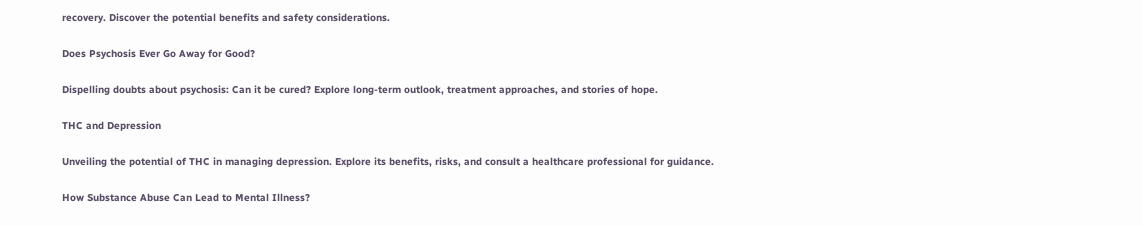recovery. Discover the potential benefits and safety considerations.

Does Psychosis Ever Go Away for Good?

Dispelling doubts about psychosis: Can it be cured? Explore long-term outlook, treatment approaches, and stories of hope.

THC and Depression

Unveiling the potential of THC in managing depression. Explore its benefits, risks, and consult a healthcare professional for guidance.

How Substance Abuse Can Lead to Mental Illness?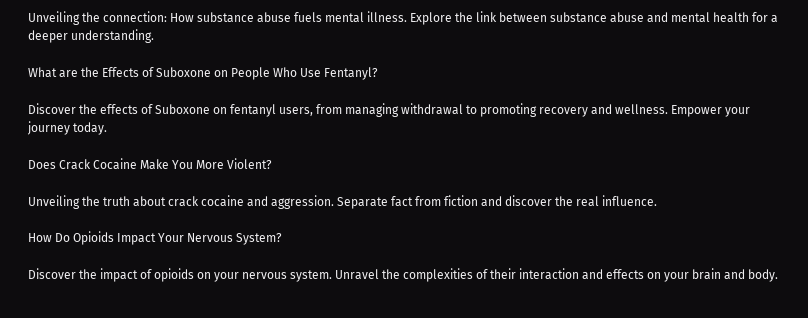Unveiling the connection: How substance abuse fuels mental illness. Explore the link between substance abuse and mental health for a deeper understanding.

What are the Effects of Suboxone on People Who Use Fentanyl?

Discover the effects of Suboxone on fentanyl users, from managing withdrawal to promoting recovery and wellness. Empower your journey today.

Does Crack Cocaine Make You More Violent?

Unveiling the truth about crack cocaine and aggression. Separate fact from fiction and discover the real influence.

How Do Opioids Impact Your Nervous System?

Discover the impact of opioids on your nervous system. Unravel the complexities of their interaction and effects on your brain and body.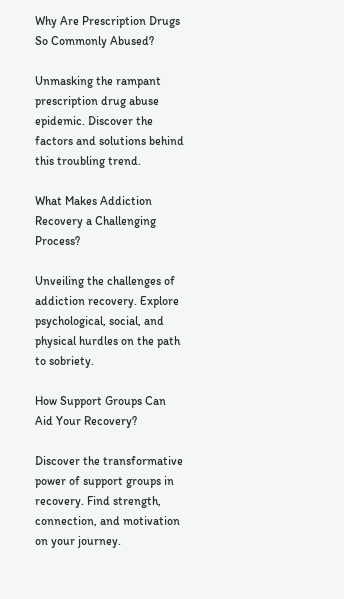Why Are Prescription Drugs So Commonly Abused?

Unmasking the rampant prescription drug abuse epidemic. Discover the factors and solutions behind this troubling trend.

What Makes Addiction Recovery a Challenging Process?

Unveiling the challenges of addiction recovery. Explore psychological, social, and physical hurdles on the path to sobriety.

How Support Groups Can Aid Your Recovery?

Discover the transformative power of support groups in recovery. Find strength, connection, and motivation on your journey.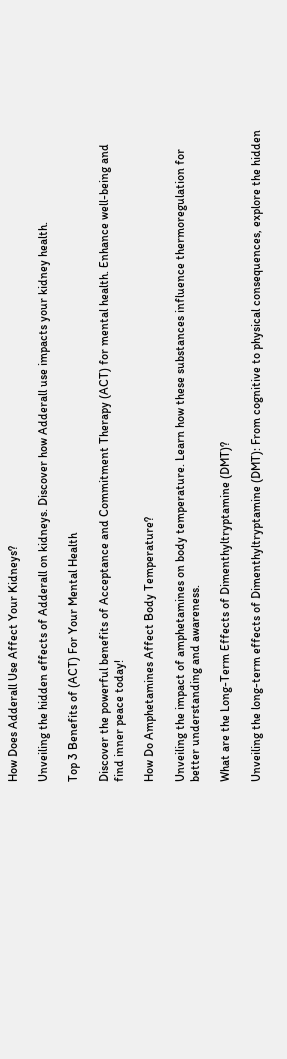How Does Adderall Use Affect Your Kidneys?

Unveiling the hidden effects of Adderall on kidneys. Discover how Adderall use impacts your kidney health.

Top 3 Benefits of (ACT) For Your Mental Health

Discover the powerful benefits of Acceptance and Commitment Therapy (ACT) for mental health. Enhance well-being and find inner peace today!

How Do Amphetamines Affect Body Temperature?

Unveiling the impact of amphetamines on body temperature. Learn how these substances influence thermoregulation for better understanding and awareness.

What are the Long-Term Effects of Dimenthyltryptamine (DMT)?

Unveiling the long-term effects of Dimenthyltryptamine (DMT): From cognitive to physical consequences, explore the hidden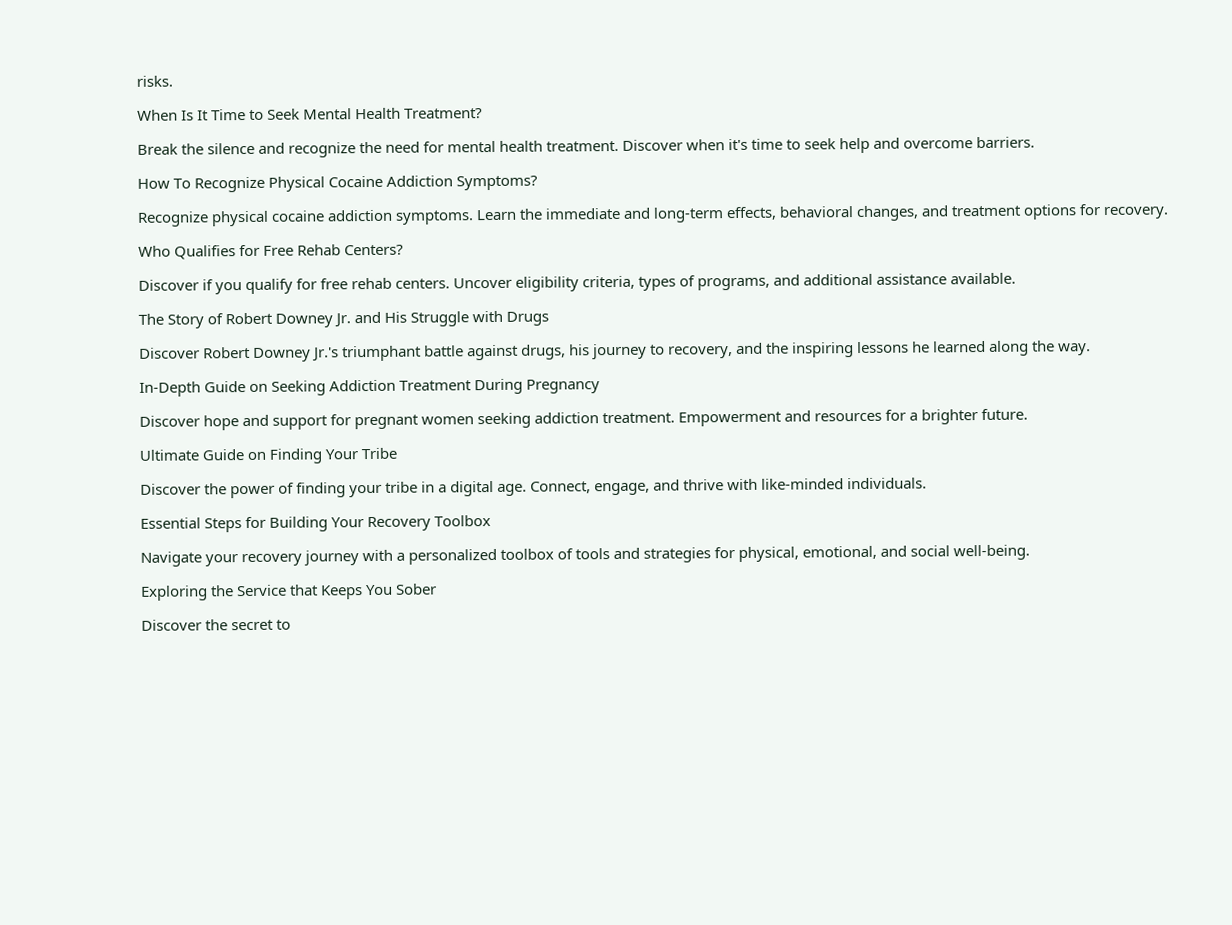risks.

When Is It Time to Seek Mental Health Treatment?

Break the silence and recognize the need for mental health treatment. Discover when it's time to seek help and overcome barriers.

How To Recognize Physical Cocaine Addiction Symptoms?

Recognize physical cocaine addiction symptoms. Learn the immediate and long-term effects, behavioral changes, and treatment options for recovery.

Who Qualifies for Free Rehab Centers?

Discover if you qualify for free rehab centers. Uncover eligibility criteria, types of programs, and additional assistance available.

The Story of Robert Downey Jr. and His Struggle with Drugs

Discover Robert Downey Jr.'s triumphant battle against drugs, his journey to recovery, and the inspiring lessons he learned along the way.

In-Depth Guide on Seeking Addiction Treatment During Pregnancy

Discover hope and support for pregnant women seeking addiction treatment. Empowerment and resources for a brighter future.

Ultimate Guide on Finding Your Tribe

Discover the power of finding your tribe in a digital age. Connect, engage, and thrive with like-minded individuals.

Essential Steps for Building Your Recovery Toolbox

Navigate your recovery journey with a personalized toolbox of tools and strategies for physical, emotional, and social well-being.

Exploring the Service that Keeps You Sober

Discover the secret to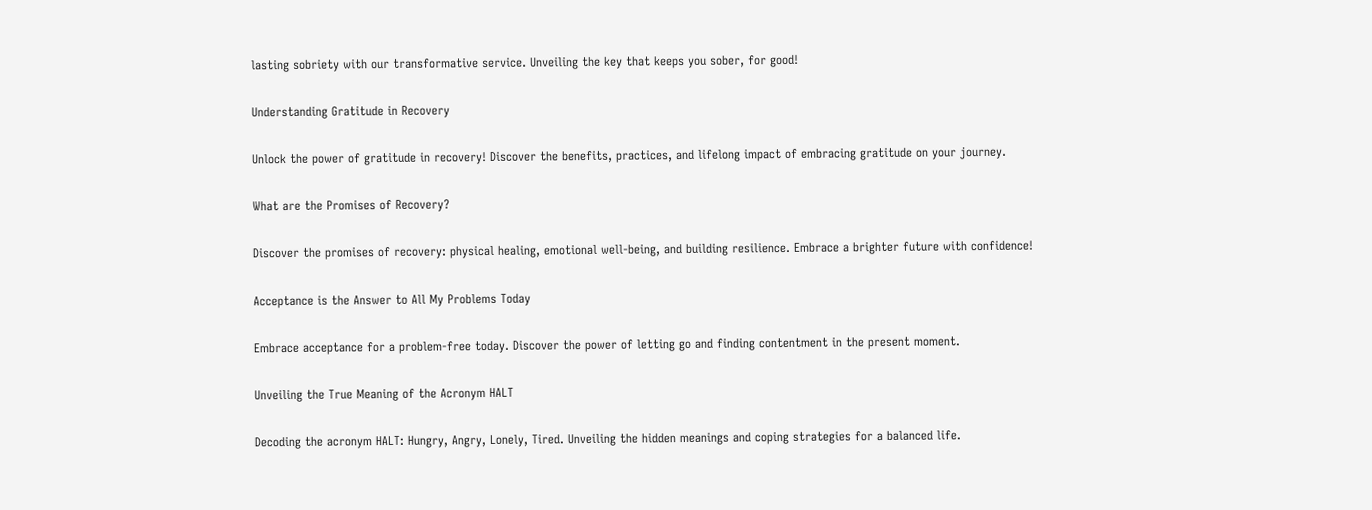lasting sobriety with our transformative service. Unveiling the key that keeps you sober, for good!

Understanding Gratitude in Recovery

Unlock the power of gratitude in recovery! Discover the benefits, practices, and lifelong impact of embracing gratitude on your journey.

What are the Promises of Recovery?

Discover the promises of recovery: physical healing, emotional well-being, and building resilience. Embrace a brighter future with confidence!

Acceptance is the Answer to All My Problems Today

Embrace acceptance for a problem-free today. Discover the power of letting go and finding contentment in the present moment.

Unveiling the True Meaning of the Acronym HALT

Decoding the acronym HALT: Hungry, Angry, Lonely, Tired. Unveiling the hidden meanings and coping strategies for a balanced life.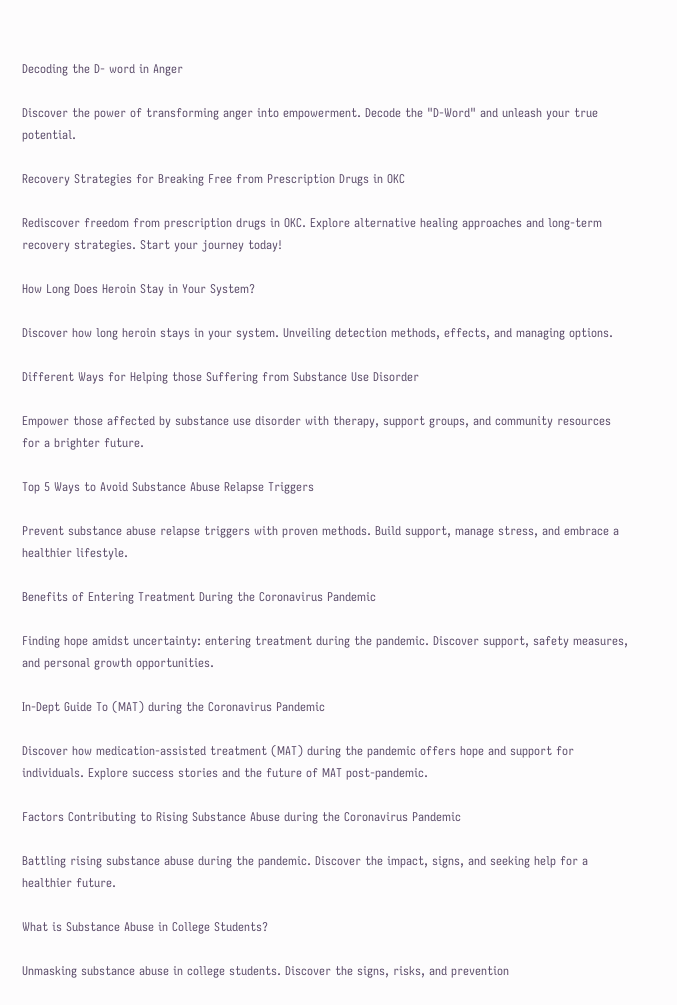Decoding the D- word in Anger

Discover the power of transforming anger into empowerment. Decode the "D-Word" and unleash your true potential.

Recovery Strategies for Breaking Free from Prescription Drugs in OKC

Rediscover freedom from prescription drugs in OKC. Explore alternative healing approaches and long-term recovery strategies. Start your journey today!

How Long Does Heroin Stay in Your System?

Discover how long heroin stays in your system. Unveiling detection methods, effects, and managing options.

Different Ways for Helping those Suffering from Substance Use Disorder

Empower those affected by substance use disorder with therapy, support groups, and community resources for a brighter future.

Top 5 Ways to Avoid Substance Abuse Relapse Triggers

Prevent substance abuse relapse triggers with proven methods. Build support, manage stress, and embrace a healthier lifestyle.

Benefits of Entering Treatment During the Coronavirus Pandemic

Finding hope amidst uncertainty: entering treatment during the pandemic. Discover support, safety measures, and personal growth opportunities.

In-Dept Guide To (MAT) during the Coronavirus Pandemic

Discover how medication-assisted treatment (MAT) during the pandemic offers hope and support for individuals. Explore success stories and the future of MAT post-pandemic.

Factors Contributing to Rising Substance Abuse during the Coronavirus Pandemic

Battling rising substance abuse during the pandemic. Discover the impact, signs, and seeking help for a healthier future.

What is Substance Abuse in College Students?

Unmasking substance abuse in college students. Discover the signs, risks, and prevention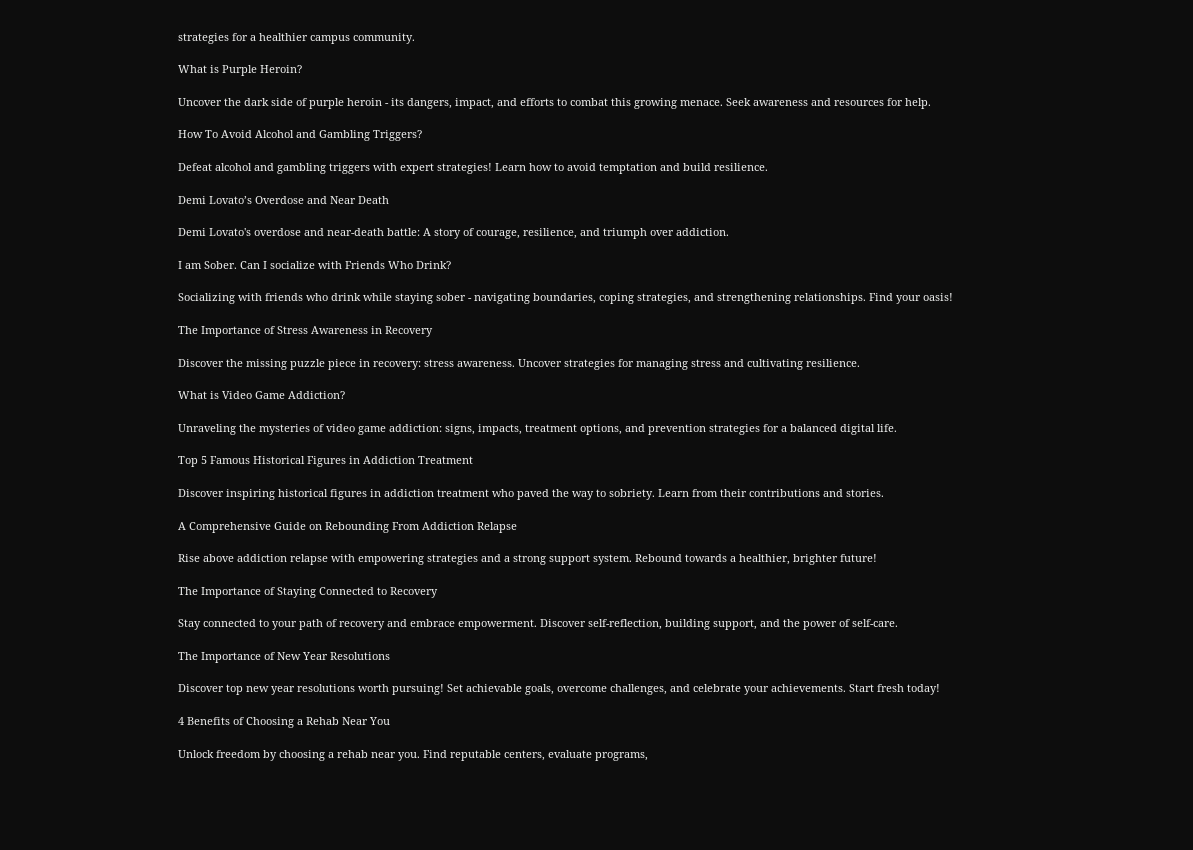strategies for a healthier campus community.

What is Purple Heroin?

Uncover the dark side of purple heroin - its dangers, impact, and efforts to combat this growing menace. Seek awareness and resources for help.

How To Avoid Alcohol and Gambling Triggers?

Defeat alcohol and gambling triggers with expert strategies! Learn how to avoid temptation and build resilience.

Demi Lovato’s Overdose and Near Death

Demi Lovato's overdose and near-death battle: A story of courage, resilience, and triumph over addiction.

I am Sober. Can I socialize with Friends Who Drink?

Socializing with friends who drink while staying sober - navigating boundaries, coping strategies, and strengthening relationships. Find your oasis!

The Importance of Stress Awareness in Recovery

Discover the missing puzzle piece in recovery: stress awareness. Uncover strategies for managing stress and cultivating resilience.

What is Video Game Addiction?

Unraveling the mysteries of video game addiction: signs, impacts, treatment options, and prevention strategies for a balanced digital life.

Top 5 Famous Historical Figures in Addiction Treatment

Discover inspiring historical figures in addiction treatment who paved the way to sobriety. Learn from their contributions and stories.

A Comprehensive Guide on Rebounding From Addiction Relapse

Rise above addiction relapse with empowering strategies and a strong support system. Rebound towards a healthier, brighter future!

The Importance of Staying Connected to Recovery

Stay connected to your path of recovery and embrace empowerment. Discover self-reflection, building support, and the power of self-care.

The Importance of New Year Resolutions

Discover top new year resolutions worth pursuing! Set achievable goals, overcome challenges, and celebrate your achievements. Start fresh today!

4 Benefits of Choosing a Rehab Near You

Unlock freedom by choosing a rehab near you. Find reputable centers, evaluate programs,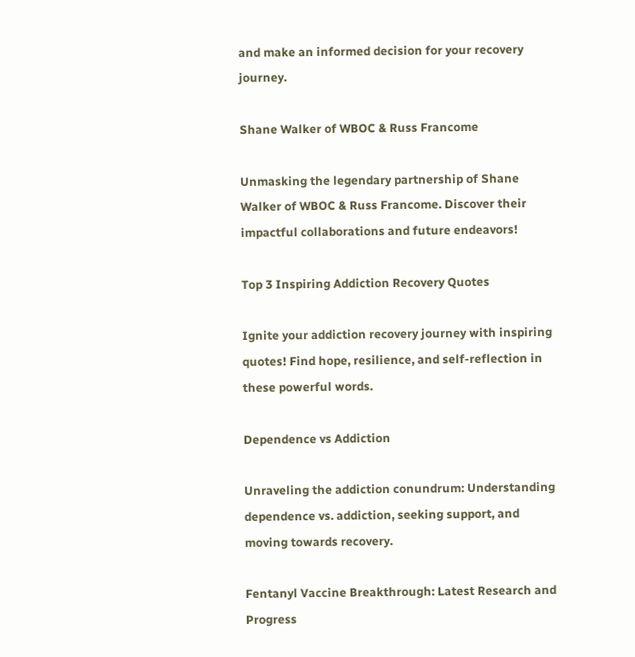and make an informed decision for your recovery journey.

Shane Walker of WBOC & Russ Francome

Unmasking the legendary partnership of Shane Walker of WBOC & Russ Francome. Discover their impactful collaborations and future endeavors!

Top 3 Inspiring Addiction Recovery Quotes

Ignite your addiction recovery journey with inspiring quotes! Find hope, resilience, and self-reflection in these powerful words.

Dependence vs Addiction

Unraveling the addiction conundrum: Understanding dependence vs. addiction, seeking support, and moving towards recovery.

Fentanyl Vaccine Breakthrough: Latest Research and Progress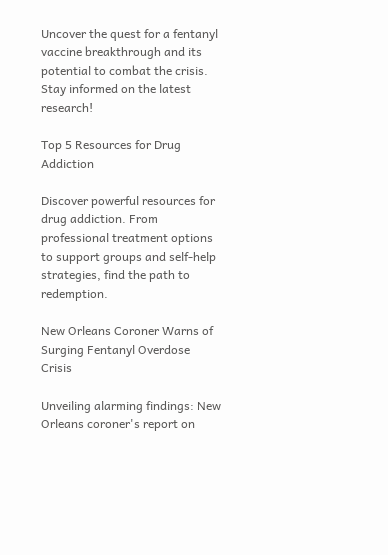Uncover the quest for a fentanyl vaccine breakthrough and its potential to combat the crisis. Stay informed on the latest research!

Top 5 Resources for Drug Addiction

Discover powerful resources for drug addiction. From professional treatment options to support groups and self-help strategies, find the path to redemption.

New Orleans Coroner Warns of Surging Fentanyl Overdose Crisis

Unveiling alarming findings: New Orleans coroner's report on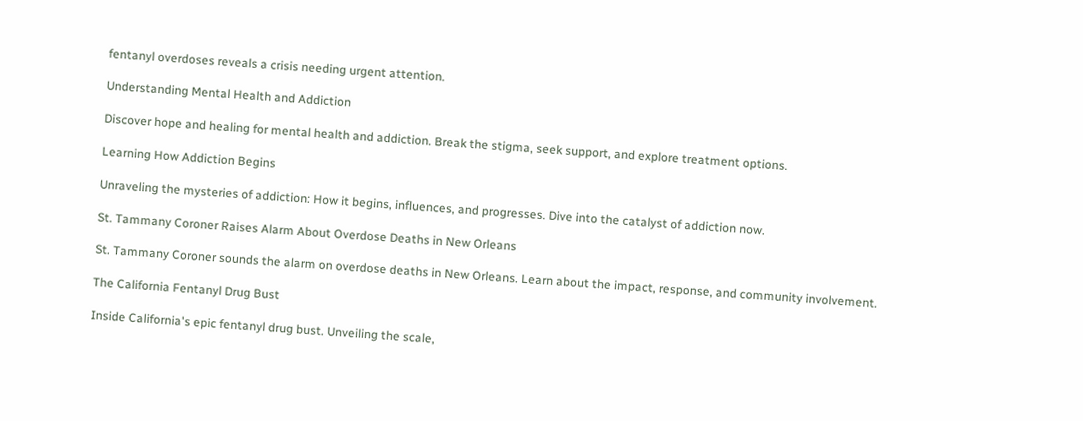fentanyl overdoses reveals a crisis needing urgent attention.

Understanding Mental Health and Addiction

Discover hope and healing for mental health and addiction. Break the stigma, seek support, and explore treatment options.

Learning How Addiction Begins

Unraveling the mysteries of addiction: How it begins, influences, and progresses. Dive into the catalyst of addiction now.

St. Tammany Coroner Raises Alarm About Overdose Deaths in New Orleans

St. Tammany Coroner sounds the alarm on overdose deaths in New Orleans. Learn about the impact, response, and community involvement.

The California Fentanyl Drug Bust

Inside California's epic fentanyl drug bust. Unveiling the scale,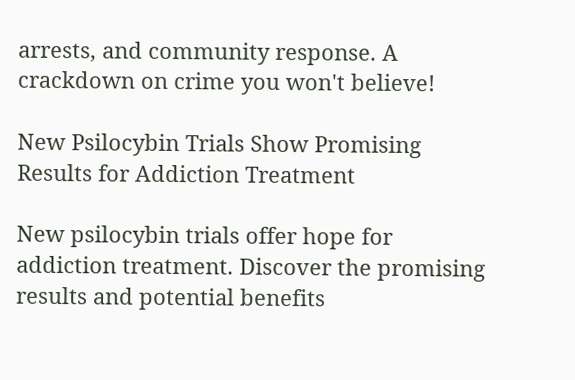arrests, and community response. A crackdown on crime you won't believe!

New Psilocybin Trials Show Promising Results for Addiction Treatment

New psilocybin trials offer hope for addiction treatment. Discover the promising results and potential benefits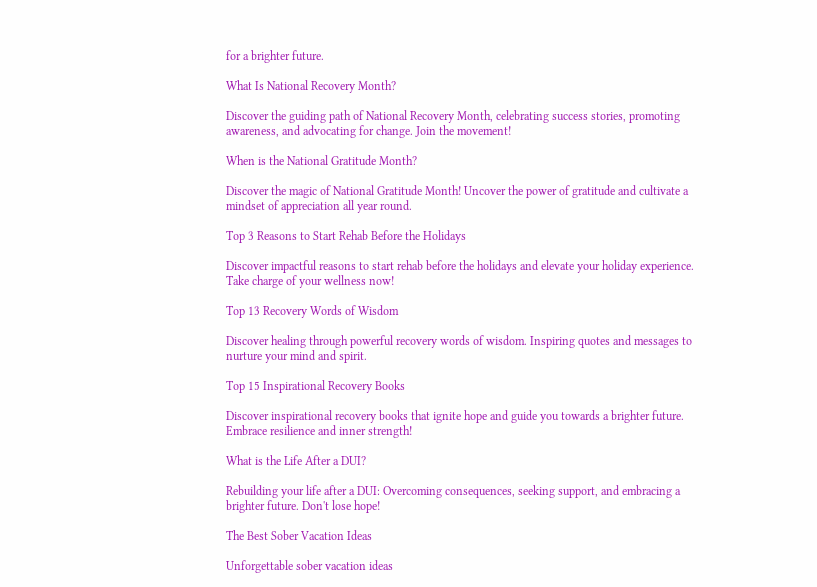for a brighter future.

What Is National Recovery Month?

Discover the guiding path of National Recovery Month, celebrating success stories, promoting awareness, and advocating for change. Join the movement!

When is the National Gratitude Month?

Discover the magic of National Gratitude Month! Uncover the power of gratitude and cultivate a mindset of appreciation all year round.

Top 3 Reasons to Start Rehab Before the Holidays

Discover impactful reasons to start rehab before the holidays and elevate your holiday experience. Take charge of your wellness now!

Top 13 Recovery Words of Wisdom

Discover healing through powerful recovery words of wisdom. Inspiring quotes and messages to nurture your mind and spirit.

Top 15 Inspirational Recovery Books

Discover inspirational recovery books that ignite hope and guide you towards a brighter future. Embrace resilience and inner strength!

What is the Life After a DUI?

Rebuilding your life after a DUI: Overcoming consequences, seeking support, and embracing a brighter future. Don't lose hope!

The Best Sober Vacation Ideas

Unforgettable sober vacation ideas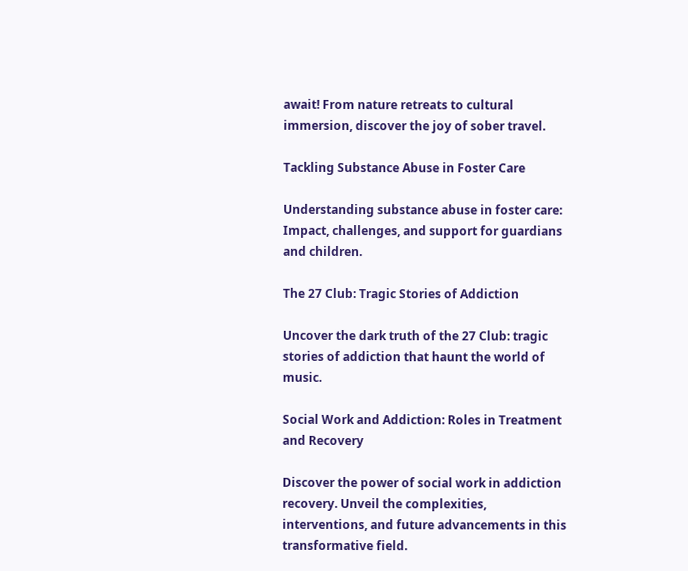await! From nature retreats to cultural immersion, discover the joy of sober travel.

Tackling Substance Abuse in Foster Care

Understanding substance abuse in foster care: Impact, challenges, and support for guardians and children.

The 27 Club: Tragic Stories of Addiction

Uncover the dark truth of the 27 Club: tragic stories of addiction that haunt the world of music.

Social Work and Addiction: Roles in Treatment and Recovery

Discover the power of social work in addiction recovery. Unveil the complexities, interventions, and future advancements in this transformative field.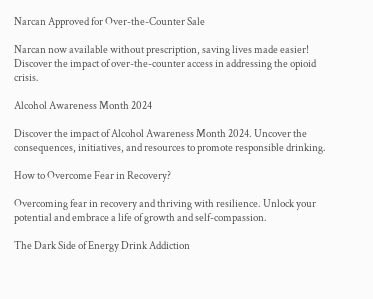Narcan Approved for Over-the-Counter Sale

Narcan now available without prescription, saving lives made easier! Discover the impact of over-the-counter access in addressing the opioid crisis.

Alcohol Awareness Month 2024

Discover the impact of Alcohol Awareness Month 2024. Uncover the consequences, initiatives, and resources to promote responsible drinking.

How to Overcome Fear in Recovery?

Overcoming fear in recovery and thriving with resilience. Unlock your potential and embrace a life of growth and self-compassion.

The Dark Side of Energy Drink Addiction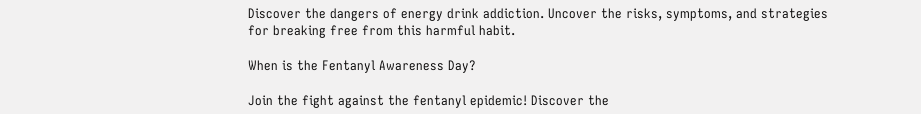Discover the dangers of energy drink addiction. Uncover the risks, symptoms, and strategies for breaking free from this harmful habit.

When is the Fentanyl Awareness Day?

Join the fight against the fentanyl epidemic! Discover the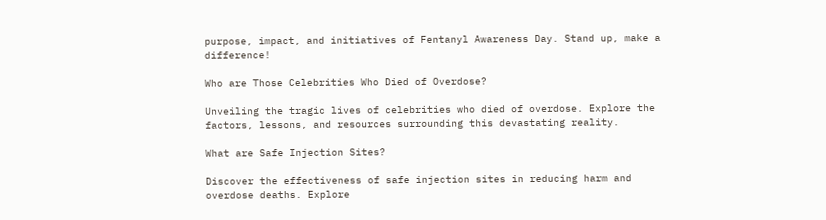purpose, impact, and initiatives of Fentanyl Awareness Day. Stand up, make a difference!

Who are Those Celebrities Who Died of Overdose?

Unveiling the tragic lives of celebrities who died of overdose. Explore the factors, lessons, and resources surrounding this devastating reality.

What are Safe Injection Sites?

Discover the effectiveness of safe injection sites in reducing harm and overdose deaths. Explore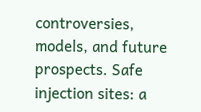controversies, models, and future prospects. Safe injection sites: a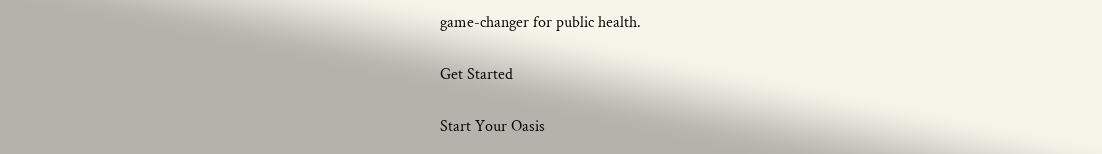game-changer for public health.

Get Started

Start Your Oasis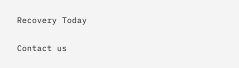Recovery Today

Contact us